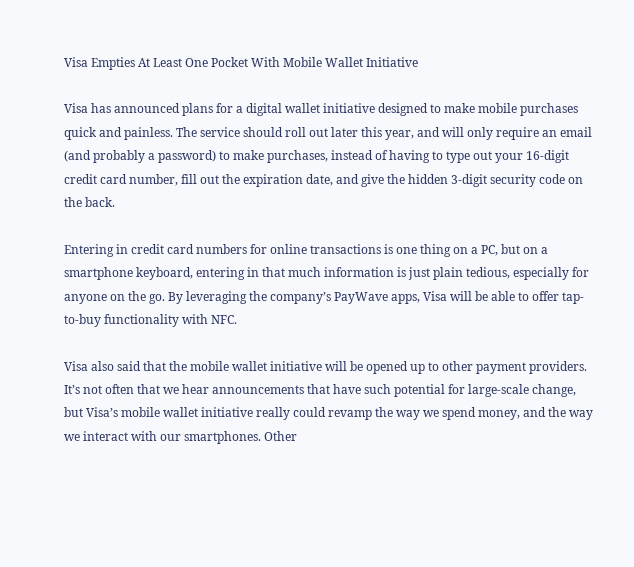Visa Empties At Least One Pocket With Mobile Wallet Initiative

Visa has announced plans for a digital wallet initiative designed to make mobile purchases quick and painless. The service should roll out later this year, and will only require an email (and probably a password) to make purchases, instead of having to type out your 16-digit credit card number, fill out the expiration date, and give the hidden 3-digit security code on the back.

Entering in credit card numbers for online transactions is one thing on a PC, but on a smartphone keyboard, entering in that much information is just plain tedious, especially for anyone on the go. By leveraging the company’s PayWave apps, Visa will be able to offer tap-to-buy functionality with NFC.

Visa also said that the mobile wallet initiative will be opened up to other payment providers. It’s not often that we hear announcements that have such potential for large-scale change, but Visa’s mobile wallet initiative really could revamp the way we spend money, and the way we interact with our smartphones. Other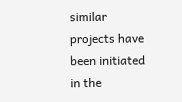similar projects have been initiated in the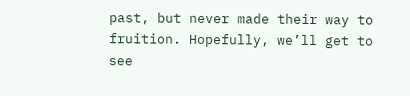past, but never made their way to fruition. Hopefully, we’ll get to see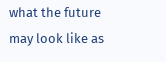what the future may look like as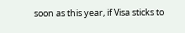soon as this year, if Visa sticks to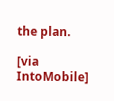the plan.

[via IntoMobile]